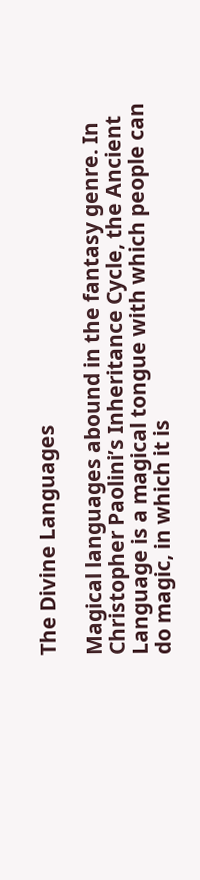The Divine Languages

Magical languages abound in the fantasy genre. In Christopher Paolini’s Inheritance Cycle, the Ancient Language is a magical tongue with which people can do magic, in which it is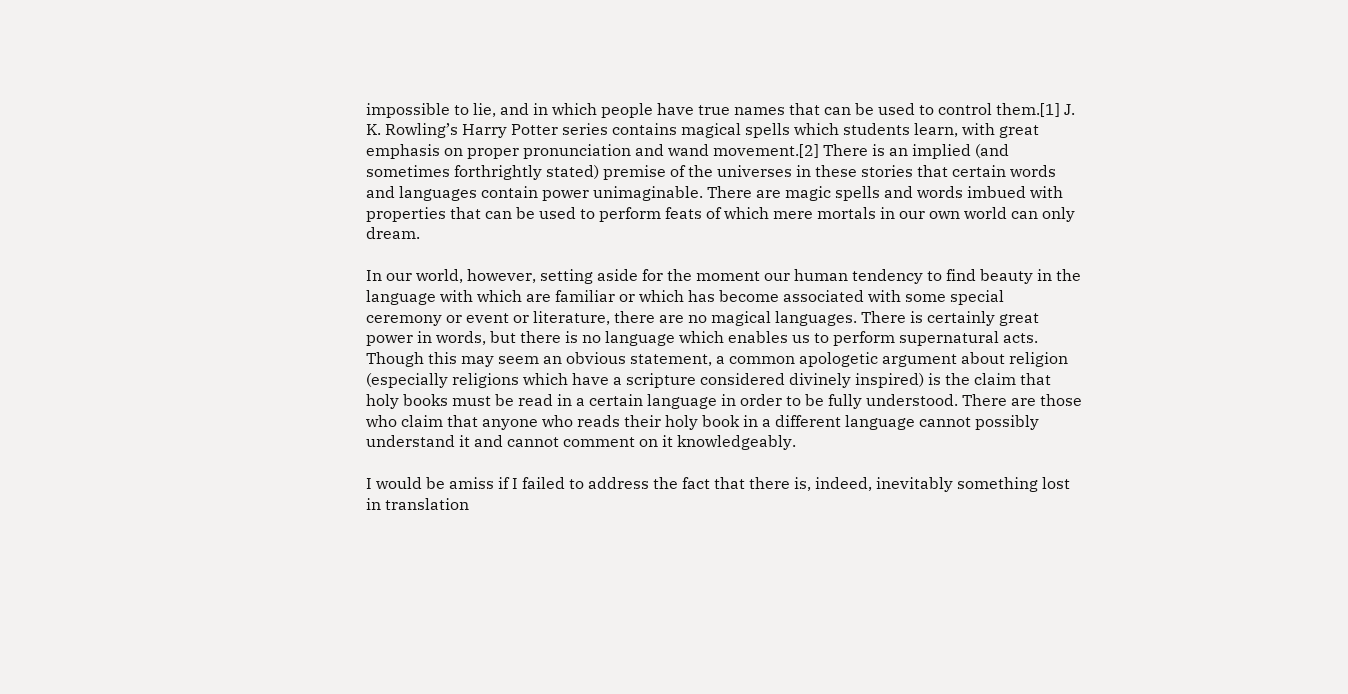impossible to lie, and in which people have true names that can be used to control them.[1] J. K. Rowling’s Harry Potter series contains magical spells which students learn, with great emphasis on proper pronunciation and wand movement.[2] There is an implied (and sometimes forthrightly stated) premise of the universes in these stories that certain words and languages contain power unimaginable. There are magic spells and words imbued with properties that can be used to perform feats of which mere mortals in our own world can only dream.

In our world, however, setting aside for the moment our human tendency to find beauty in the language with which are familiar or which has become associated with some special ceremony or event or literature, there are no magical languages. There is certainly great power in words, but there is no language which enables us to perform supernatural acts. Though this may seem an obvious statement, a common apologetic argument about religion (especially religions which have a scripture considered divinely inspired) is the claim that holy books must be read in a certain language in order to be fully understood. There are those who claim that anyone who reads their holy book in a different language cannot possibly understand it and cannot comment on it knowledgeably.

I would be amiss if I failed to address the fact that there is, indeed, inevitably something lost in translation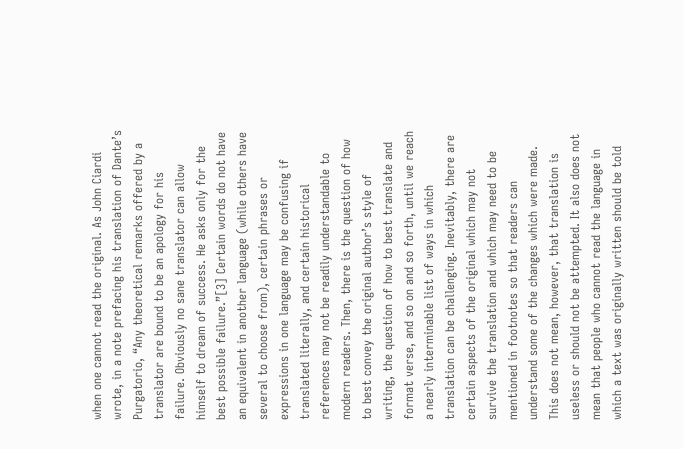when one cannot read the original. As John Ciardi wrote, in a note prefacing his translation of Dante’s Purgatorio, “Any theoretical remarks offered by a translator are bound to be an apology for his failure. Obviously no sane translator can allow himself to dream of success. He asks only for the best possible failure.”[3] Certain words do not have an equivalent in another language (while others have several to choose from), certain phrases or expressions in one language may be confusing if translated literally, and certain historical references may not be readily understandable to modern readers. Then, there is the question of how to best convey the original author’s style of writing, the question of how to best translate and format verse, and so on and so forth, until we reach a nearly interminable list of ways in which translation can be challenging. Inevitably, there are certain aspects of the original which may not survive the translation and which may need to be mentioned in footnotes so that readers can understand some of the changes which were made. This does not mean, however, that translation is useless or should not be attempted. It also does not mean that people who cannot read the language in which a text was originally written should be told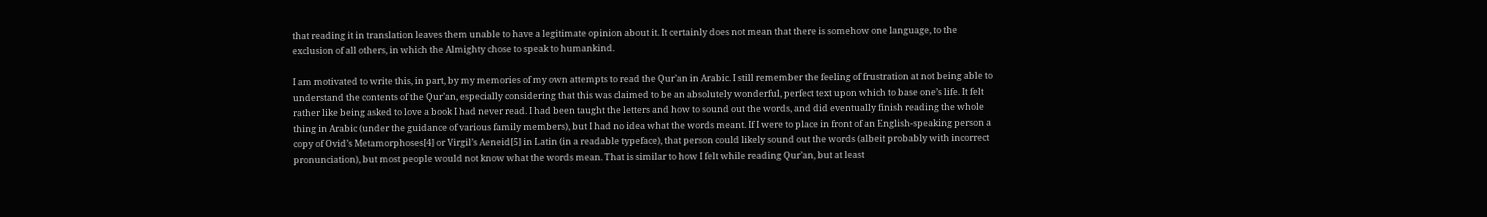that reading it in translation leaves them unable to have a legitimate opinion about it. It certainly does not mean that there is somehow one language, to the exclusion of all others, in which the Almighty chose to speak to humankind.

I am motivated to write this, in part, by my memories of my own attempts to read the Qur’an in Arabic. I still remember the feeling of frustration at not being able to understand the contents of the Qur’an, especially considering that this was claimed to be an absolutely wonderful, perfect text upon which to base one’s life. It felt rather like being asked to love a book I had never read. I had been taught the letters and how to sound out the words, and did eventually finish reading the whole thing in Arabic (under the guidance of various family members), but I had no idea what the words meant. If I were to place in front of an English-speaking person a copy of Ovid’s Metamorphoses[4] or Virgil’s Aeneid[5] in Latin (in a readable typeface), that person could likely sound out the words (albeit probably with incorrect pronunciation), but most people would not know what the words mean. That is similar to how I felt while reading Qur’an, but at least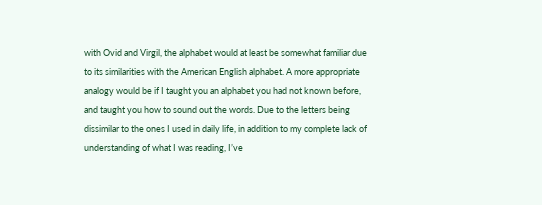with Ovid and Virgil, the alphabet would at least be somewhat familiar due to its similarities with the American English alphabet. A more appropriate analogy would be if I taught you an alphabet you had not known before, and taught you how to sound out the words. Due to the letters being dissimilar to the ones I used in daily life, in addition to my complete lack of understanding of what I was reading, I’ve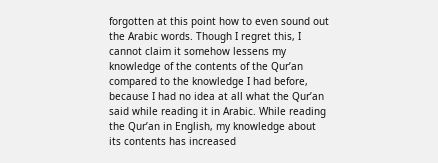forgotten at this point how to even sound out the Arabic words. Though I regret this, I cannot claim it somehow lessens my knowledge of the contents of the Qur’an compared to the knowledge I had before, because I had no idea at all what the Qur’an said while reading it in Arabic. While reading the Qur’an in English, my knowledge about its contents has increased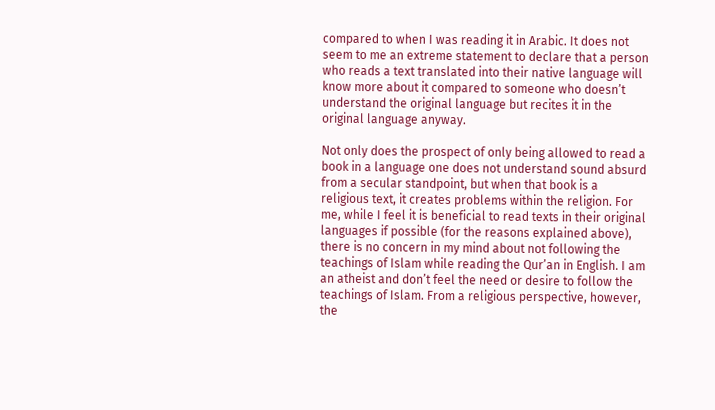compared to when I was reading it in Arabic. It does not seem to me an extreme statement to declare that a person who reads a text translated into their native language will know more about it compared to someone who doesn’t understand the original language but recites it in the original language anyway.

Not only does the prospect of only being allowed to read a book in a language one does not understand sound absurd from a secular standpoint, but when that book is a religious text, it creates problems within the religion. For me, while I feel it is beneficial to read texts in their original languages if possible (for the reasons explained above), there is no concern in my mind about not following the teachings of Islam while reading the Qur’an in English. I am an atheist and don’t feel the need or desire to follow the teachings of Islam. From a religious perspective, however, the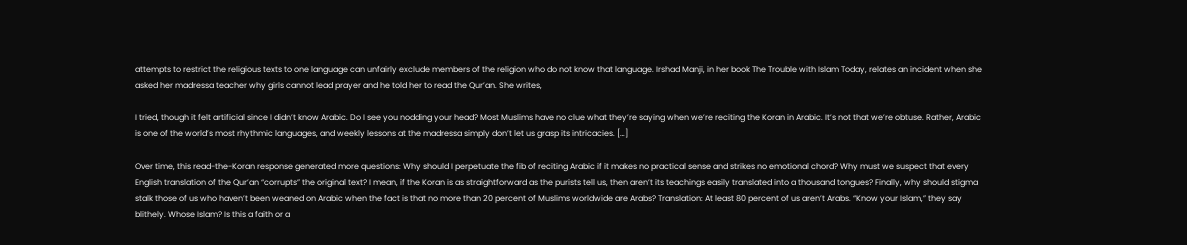attempts to restrict the religious texts to one language can unfairly exclude members of the religion who do not know that language. Irshad Manji, in her book The Trouble with Islam Today, relates an incident when she asked her madressa teacher why girls cannot lead prayer and he told her to read the Qur’an. She writes,

I tried, though it felt artificial since I didn’t know Arabic. Do I see you nodding your head? Most Muslims have no clue what they’re saying when we’re reciting the Koran in Arabic. It’s not that we’re obtuse. Rather, Arabic is one of the world’s most rhythmic languages, and weekly lessons at the madressa simply don’t let us grasp its intricacies. […]

Over time, this read-the-Koran response generated more questions: Why should I perpetuate the fib of reciting Arabic if it makes no practical sense and strikes no emotional chord? Why must we suspect that every English translation of the Qur’an “corrupts” the original text? I mean, if the Koran is as straightforward as the purists tell us, then aren’t its teachings easily translated into a thousand tongues? Finally, why should stigma stalk those of us who haven’t been weaned on Arabic when the fact is that no more than 20 percent of Muslims worldwide are Arabs? Translation: At least 80 percent of us aren’t Arabs. “Know your Islam,” they say blithely. Whose Islam? Is this a faith or a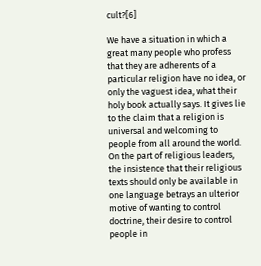cult?[6]

We have a situation in which a great many people who profess that they are adherents of a particular religion have no idea, or only the vaguest idea, what their holy book actually says. It gives lie to the claim that a religion is universal and welcoming to people from all around the world. On the part of religious leaders, the insistence that their religious texts should only be available in one language betrays an ulterior motive of wanting to control doctrine, their desire to control people in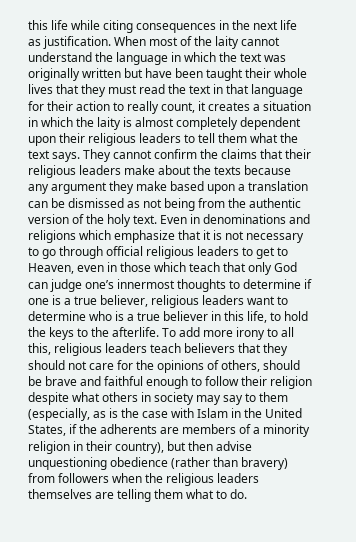this life while citing consequences in the next life as justification. When most of the laity cannot understand the language in which the text was originally written but have been taught their whole lives that they must read the text in that language for their action to really count, it creates a situation in which the laity is almost completely dependent upon their religious leaders to tell them what the text says. They cannot confirm the claims that their religious leaders make about the texts because any argument they make based upon a translation can be dismissed as not being from the authentic version of the holy text. Even in denominations and religions which emphasize that it is not necessary to go through official religious leaders to get to Heaven, even in those which teach that only God can judge one’s innermost thoughts to determine if one is a true believer, religious leaders want to determine who is a true believer in this life, to hold the keys to the afterlife. To add more irony to all this, religious leaders teach believers that they should not care for the opinions of others, should be brave and faithful enough to follow their religion despite what others in society may say to them (especially, as is the case with Islam in the United States, if the adherents are members of a minority religion in their country), but then advise unquestioning obedience (rather than bravery) from followers when the religious leaders themselves are telling them what to do.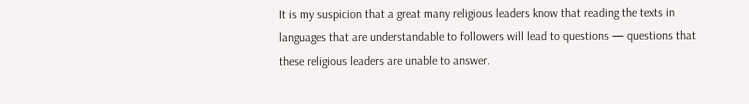It is my suspicion that a great many religious leaders know that reading the texts in languages that are understandable to followers will lead to questions — questions that these religious leaders are unable to answer.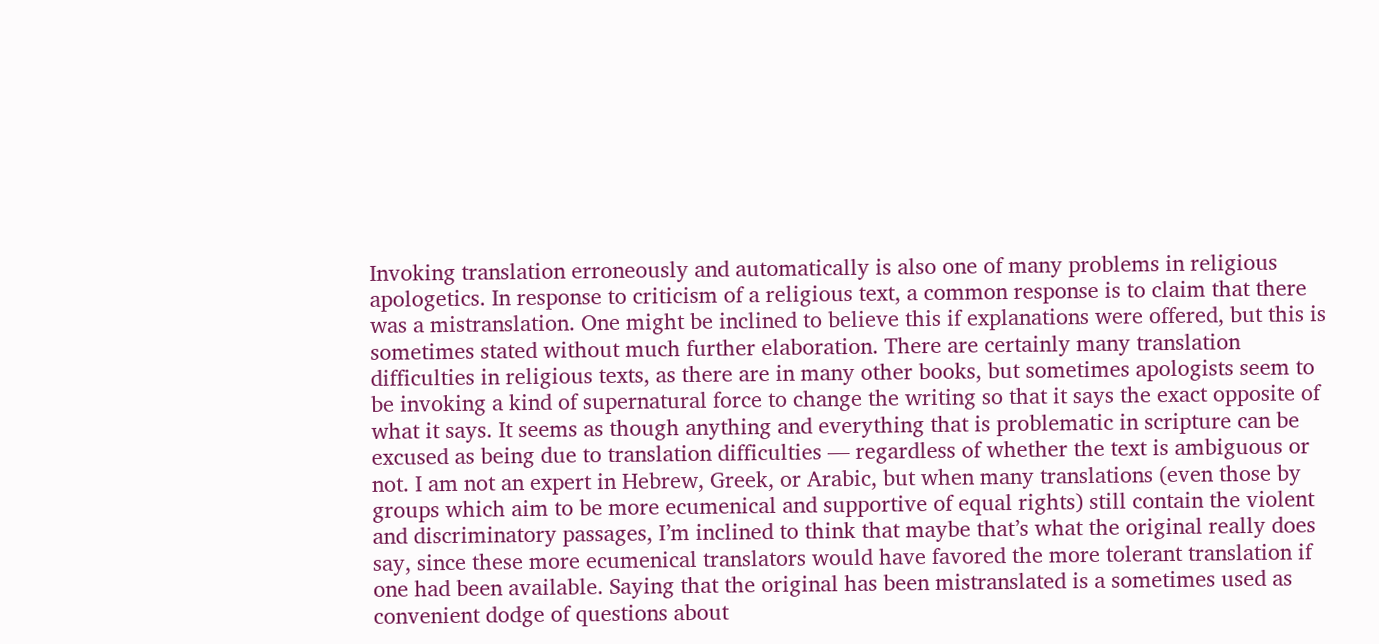Invoking translation erroneously and automatically is also one of many problems in religious apologetics. In response to criticism of a religious text, a common response is to claim that there was a mistranslation. One might be inclined to believe this if explanations were offered, but this is sometimes stated without much further elaboration. There are certainly many translation difficulties in religious texts, as there are in many other books, but sometimes apologists seem to be invoking a kind of supernatural force to change the writing so that it says the exact opposite of what it says. It seems as though anything and everything that is problematic in scripture can be excused as being due to translation difficulties — regardless of whether the text is ambiguous or not. I am not an expert in Hebrew, Greek, or Arabic, but when many translations (even those by groups which aim to be more ecumenical and supportive of equal rights) still contain the violent and discriminatory passages, I’m inclined to think that maybe that’s what the original really does say, since these more ecumenical translators would have favored the more tolerant translation if one had been available. Saying that the original has been mistranslated is a sometimes used as convenient dodge of questions about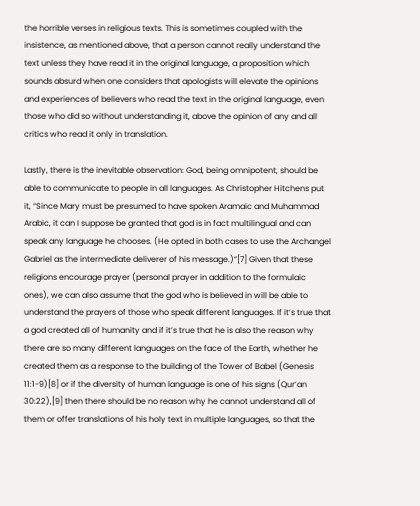the horrible verses in religious texts. This is sometimes coupled with the insistence, as mentioned above, that a person cannot really understand the text unless they have read it in the original language, a proposition which sounds absurd when one considers that apologists will elevate the opinions and experiences of believers who read the text in the original language, even those who did so without understanding it, above the opinion of any and all critics who read it only in translation.

Lastly, there is the inevitable observation: God, being omnipotent, should be able to communicate to people in all languages. As Christopher Hitchens put it, “Since Mary must be presumed to have spoken Aramaic and Muhammad Arabic, it can I suppose be granted that god is in fact multilingual and can speak any language he chooses. (He opted in both cases to use the Archangel Gabriel as the intermediate deliverer of his message.)”[7] Given that these religions encourage prayer (personal prayer in addition to the formulaic ones), we can also assume that the god who is believed in will be able to understand the prayers of those who speak different languages. If it’s true that a god created all of humanity and if it’s true that he is also the reason why there are so many different languages on the face of the Earth, whether he created them as a response to the building of the Tower of Babel (Genesis 11:1-9)[8] or if the diversity of human language is one of his signs (Qur’an 30:22),[9] then there should be no reason why he cannot understand all of them or offer translations of his holy text in multiple languages, so that the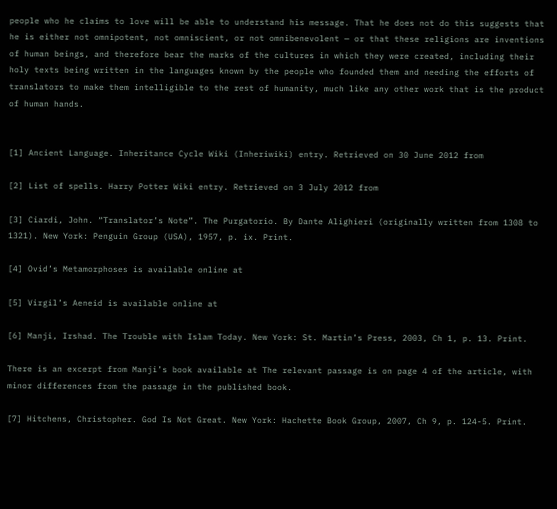people who he claims to love will be able to understand his message. That he does not do this suggests that he is either not omnipotent, not omniscient, or not omnibenevolent — or that these religions are inventions of human beings, and therefore bear the marks of the cultures in which they were created, including their holy texts being written in the languages known by the people who founded them and needing the efforts of translators to make them intelligible to the rest of humanity, much like any other work that is the product of human hands.


[1] Ancient Language. Inheritance Cycle Wiki (Inheriwiki) entry. Retrieved on 30 June 2012 from

[2] List of spells. Harry Potter Wiki entry. Retrieved on 3 July 2012 from

[3] Ciardi, John. “Translator’s Note”. The Purgatorio. By Dante Alighieri (originally written from 1308 to 1321). New York: Penguin Group (USA), 1957, p. ix. Print.

[4] Ovid’s Metamorphoses is available online at

[5] Virgil’s Aeneid is available online at

[6] Manji, Irshad. The Trouble with Islam Today. New York: St. Martin’s Press, 2003, Ch 1, p. 13. Print.

There is an excerpt from Manji’s book available at The relevant passage is on page 4 of the article, with minor differences from the passage in the published book.

[7] Hitchens, Christopher. God Is Not Great. New York: Hachette Book Group, 2007, Ch 9, p. 124-5. Print.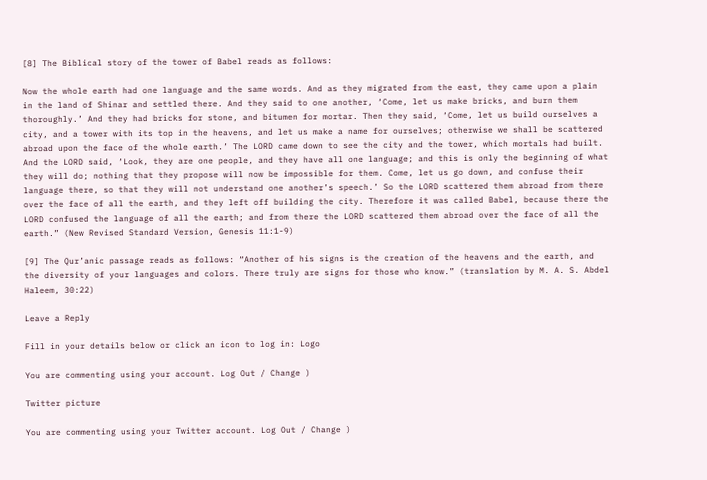[8] The Biblical story of the tower of Babel reads as follows:

Now the whole earth had one language and the same words. And as they migrated from the east, they came upon a plain in the land of Shinar and settled there. And they said to one another, ‘Come, let us make bricks, and burn them thoroughly.’ And they had bricks for stone, and bitumen for mortar. Then they said, ‘Come, let us build ourselves a city, and a tower with its top in the heavens, and let us make a name for ourselves; otherwise we shall be scattered abroad upon the face of the whole earth.’ The LORD came down to see the city and the tower, which mortals had built. And the LORD said, ‘Look, they are one people, and they have all one language; and this is only the beginning of what they will do; nothing that they propose will now be impossible for them. Come, let us go down, and confuse their language there, so that they will not understand one another’s speech.’ So the LORD scattered them abroad from there over the face of all the earth, and they left off building the city. Therefore it was called Babel, because there the LORD confused the language of all the earth; and from there the LORD scattered them abroad over the face of all the earth.” (New Revised Standard Version, Genesis 11:1-9)

[9] The Qur’anic passage reads as follows: “Another of his signs is the creation of the heavens and the earth, and the diversity of your languages and colors. There truly are signs for those who know.” (translation by M. A. S. Abdel Haleem, 30:22)

Leave a Reply

Fill in your details below or click an icon to log in: Logo

You are commenting using your account. Log Out / Change )

Twitter picture

You are commenting using your Twitter account. Log Out / Change )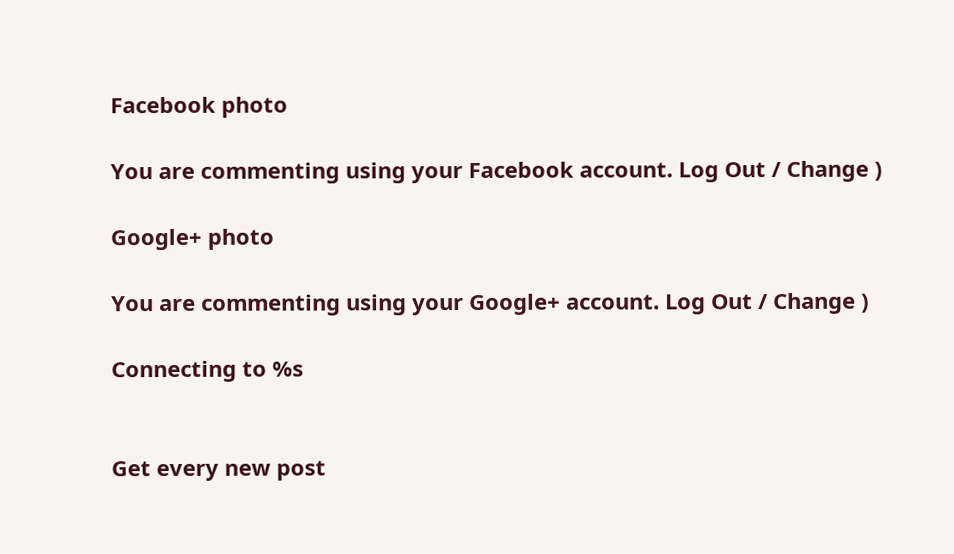Facebook photo

You are commenting using your Facebook account. Log Out / Change )

Google+ photo

You are commenting using your Google+ account. Log Out / Change )

Connecting to %s


Get every new post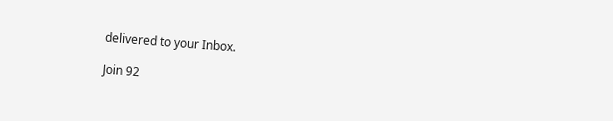delivered to your Inbox.

Join 92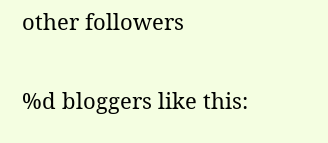other followers

%d bloggers like this: